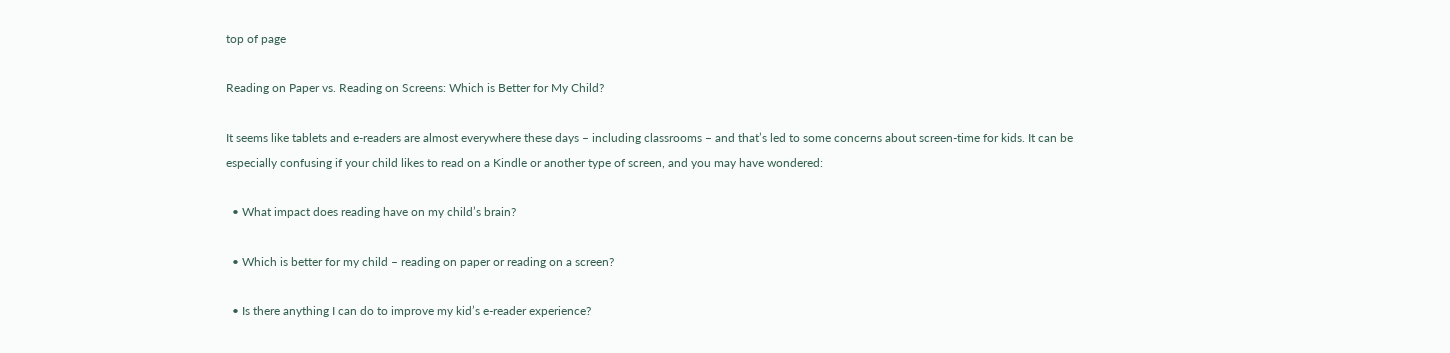top of page

Reading on Paper vs. Reading on Screens: Which is Better for My Child?

It seems like tablets and e-readers are almost everywhere these days – including classrooms – and that’s led to some concerns about screen-time for kids. It can be especially confusing if your child likes to read on a Kindle or another type of screen, and you may have wondered:

  • What impact does reading have on my child’s brain?

  • Which is better for my child – reading on paper or reading on a screen?

  • Is there anything I can do to improve my kid’s e-reader experience?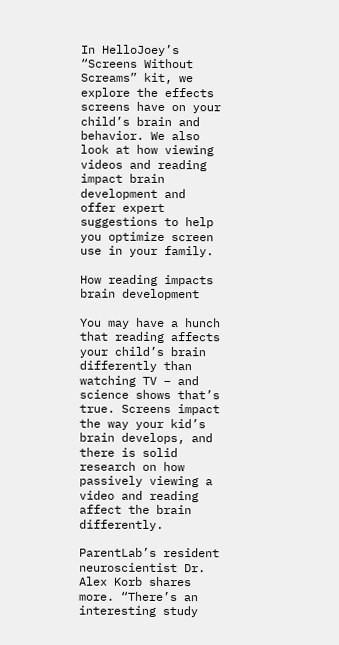In HelloJoey’s “Screens Without Screams” kit, we explore the effects screens have on your child’s brain and behavior. We also look at how viewing videos and reading impact brain development and offer expert suggestions to help you optimize screen use in your family.

How reading impacts brain development

You may have a hunch that reading affects your child’s brain differently than watching TV – and science shows that’s true. Screens impact the way your kid’s brain develops, and there is solid research on how passively viewing a video and reading affect the brain differently.

ParentLab’s resident neuroscientist Dr. Alex Korb shares more. “There’s an interesting study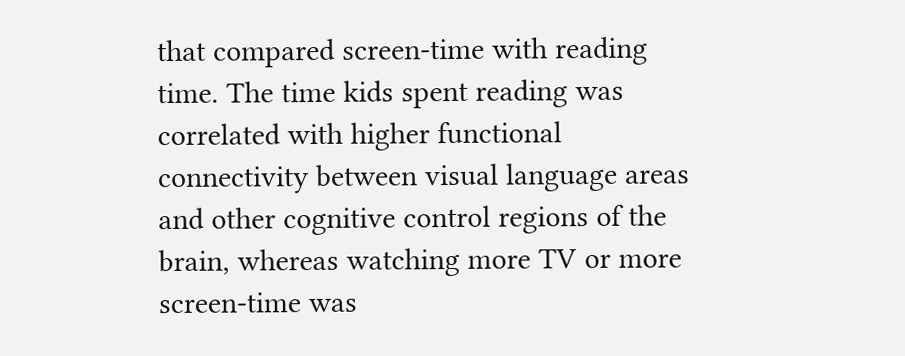that compared screen-time with reading time. The time kids spent reading was correlated with higher functional connectivity between visual language areas and other cognitive control regions of the brain, whereas watching more TV or more screen-time was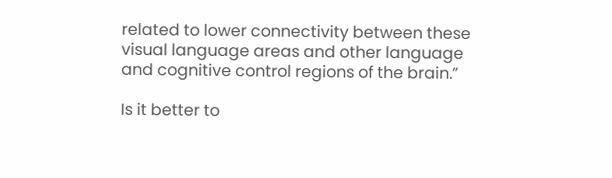related to lower connectivity between these visual language areas and other language and cognitive control regions of the brain.”

Is it better to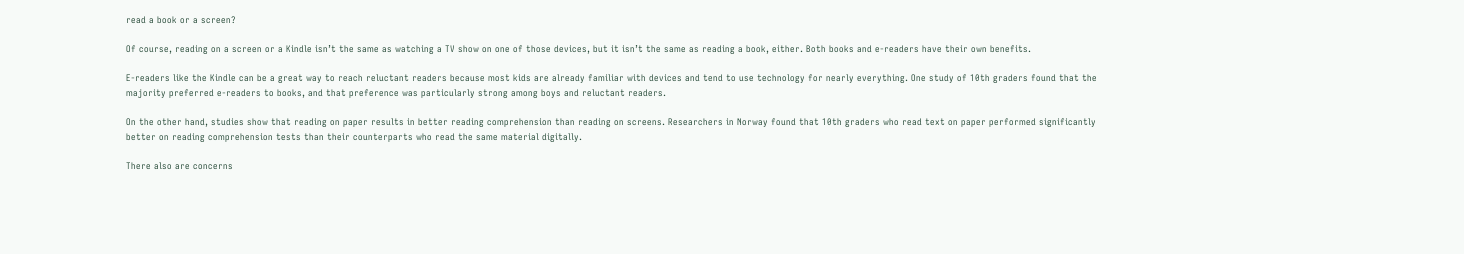read a book or a screen?

Of course, reading on a screen or a Kindle isn’t the same as watching a TV show on one of those devices, but it isn’t the same as reading a book, either. Both books and e-readers have their own benefits.

E-readers like the Kindle can be a great way to reach reluctant readers because most kids are already familiar with devices and tend to use technology for nearly everything. One study of 10th graders found that the majority preferred e-readers to books, and that preference was particularly strong among boys and reluctant readers.

On the other hand, studies show that reading on paper results in better reading comprehension than reading on screens. Researchers in Norway found that 10th graders who read text on paper performed significantly better on reading comprehension tests than their counterparts who read the same material digitally.

There also are concerns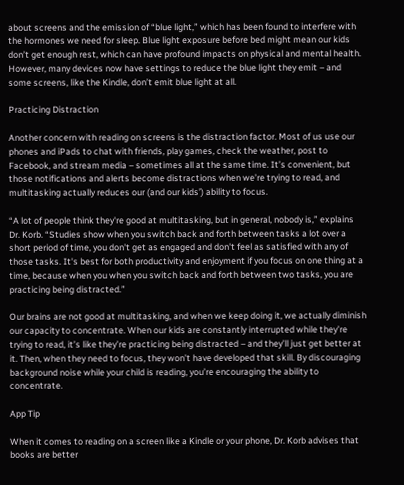about screens and the emission of “blue light,” which has been found to interfere with the hormones we need for sleep. Blue light exposure before bed might mean our kids don’t get enough rest, which can have profound impacts on physical and mental health. However, many devices now have settings to reduce the blue light they emit – and some screens, like the Kindle, don’t emit blue light at all.

Practicing Distraction

Another concern with reading on screens is the distraction factor. Most of us use our phones and iPads to chat with friends, play games, check the weather, post to Facebook, and stream media – sometimes all at the same time. It’s convenient, but those notifications and alerts become distractions when we’re trying to read, and multitasking actually reduces our (and our kids’) ability to focus.

“A lot of people think they're good at multitasking, but in general, nobody is,” explains Dr. Korb. “Studies show when you switch back and forth between tasks a lot over a short period of time, you don't get as engaged and don't feel as satisfied with any of those tasks. It's best for both productivity and enjoyment if you focus on one thing at a time, because when you when you switch back and forth between two tasks, you are practicing being distracted.”

Our brains are not good at multitasking, and when we keep doing it, we actually diminish our capacity to concentrate. When our kids are constantly interrupted while they’re trying to read, it’s like they’re practicing being distracted – and they’ll just get better at it. Then, when they need to focus, they won’t have developed that skill. By discouraging background noise while your child is reading, you’re encouraging the ability to concentrate.

App Tip

When it comes to reading on a screen like a Kindle or your phone, Dr. Korb advises that books are better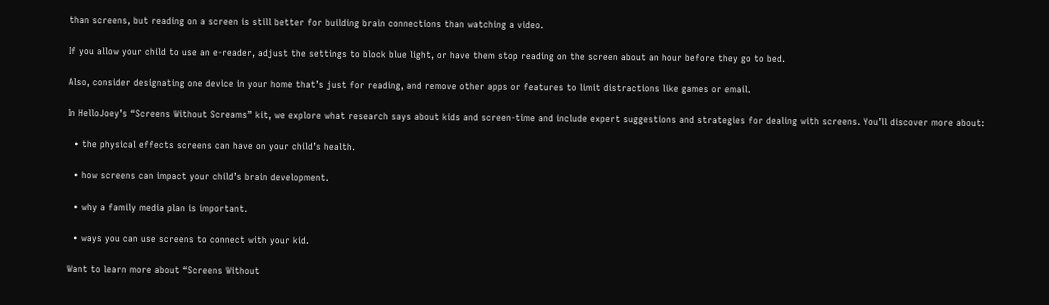than screens, but reading on a screen is still better for building brain connections than watching a video.

If you allow your child to use an e-reader, adjust the settings to block blue light, or have them stop reading on the screen about an hour before they go to bed.

Also, consider designating one device in your home that’s just for reading, and remove other apps or features to limit distractions like games or email.

In HelloJoey’s “Screens Without Screams” kit, we explore what research says about kids and screen-time and include expert suggestions and strategies for dealing with screens. You’ll discover more about:

  • the physical effects screens can have on your child’s health.

  • how screens can impact your child’s brain development.

  • why a family media plan is important.

  • ways you can use screens to connect with your kid.

Want to learn more about “Screens Without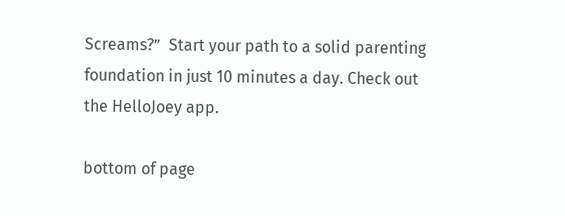Screams?”  Start your path to a solid parenting foundation in just 10 minutes a day. Check out the HelloJoey app.

bottom of page